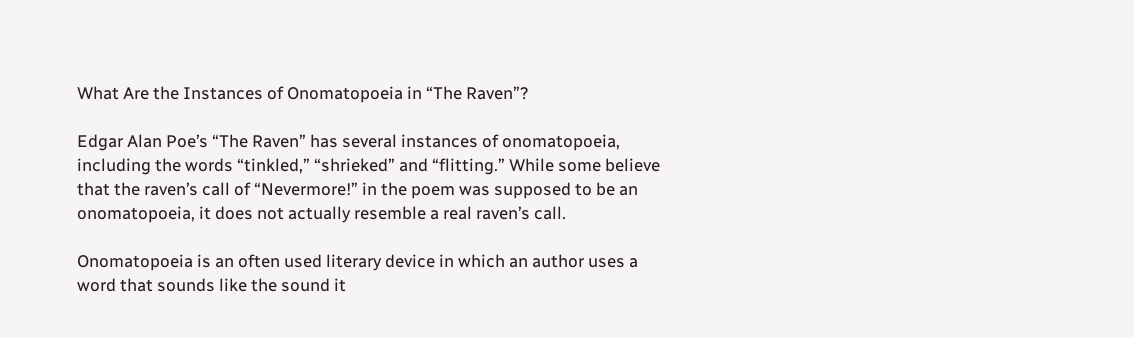What Are the Instances of Onomatopoeia in “The Raven”?

Edgar Alan Poe’s “The Raven” has several instances of onomatopoeia, including the words “tinkled,” “shrieked” and “flitting.” While some believe that the raven’s call of “Nevermore!” in the poem was supposed to be an onomatopoeia, it does not actually resemble a real raven’s call.

Onomatopoeia is an often used literary device in which an author uses a word that sounds like the sound it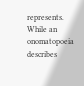represents. While an onomatopoeia describes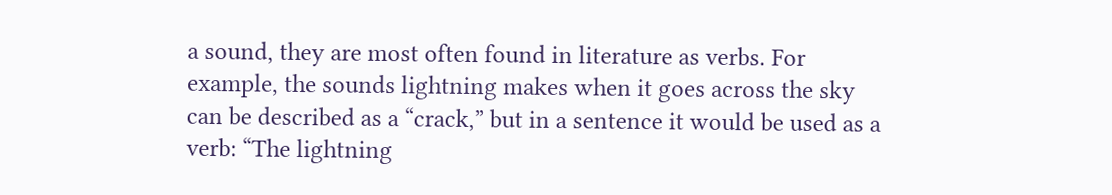a sound, they are most often found in literature as verbs. For example, the sounds lightning makes when it goes across the sky can be described as a “crack,” but in a sentence it would be used as a verb: “The lightning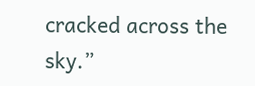cracked across the sky.”